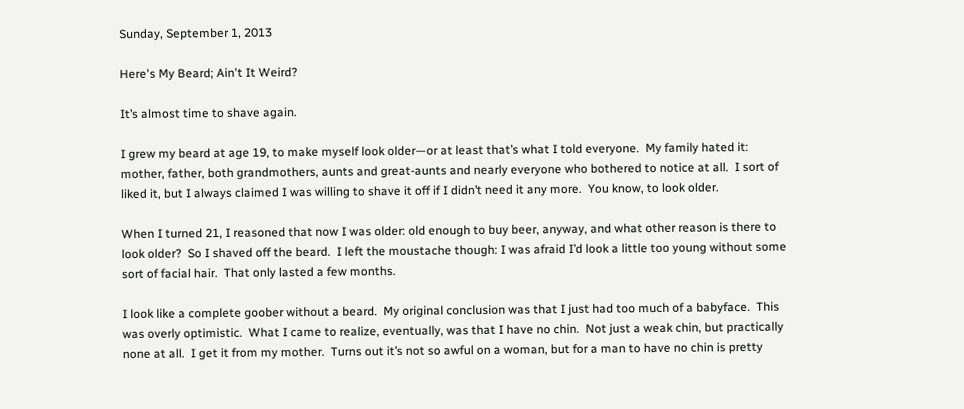Sunday, September 1, 2013

Here's My Beard; Ain't It Weird?

It’s almost time to shave again.

I grew my beard at age 19, to make myself look older—or at least that’s what I told everyone.  My family hated it: mother, father, both grandmothers, aunts and great-aunts and nearly everyone who bothered to notice at all.  I sort of liked it, but I always claimed I was willing to shave it off if I didn’t need it any more.  You know, to look older.

When I turned 21, I reasoned that now I was older: old enough to buy beer, anyway, and what other reason is there to look older?  So I shaved off the beard.  I left the moustache though: I was afraid I’d look a little too young without some sort of facial hair.  That only lasted a few months.

I look like a complete goober without a beard.  My original conclusion was that I just had too much of a babyface.  This was overly optimistic.  What I came to realize, eventually, was that I have no chin.  Not just a weak chin, but practically none at all.  I get it from my mother.  Turns out it’s not so awful on a woman, but for a man to have no chin is pretty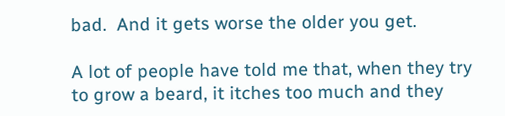bad.  And it gets worse the older you get.

A lot of people have told me that, when they try to grow a beard, it itches too much and they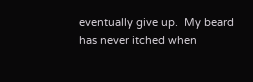eventually give up.  My beard has never itched when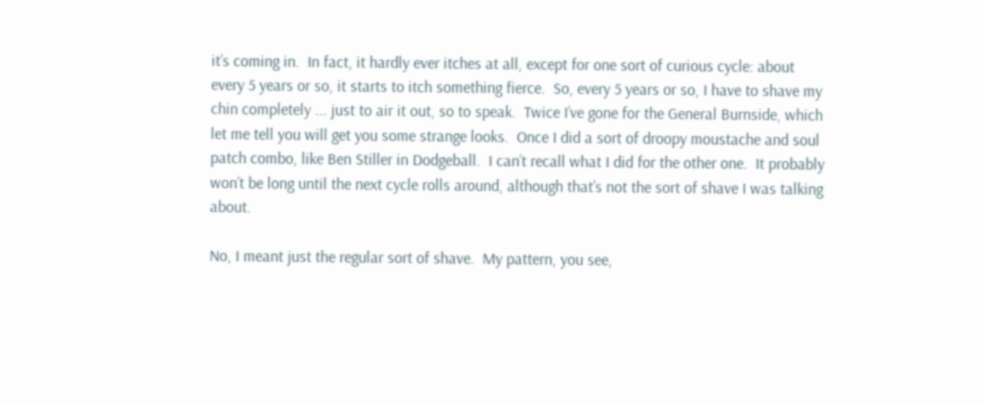it’s coming in.  In fact, it hardly ever itches at all, except for one sort of curious cycle: about every 5 years or so, it starts to itch something fierce.  So, every 5 years or so, I have to shave my chin completely ... just to air it out, so to speak.  Twice I’ve gone for the General Burnside, which let me tell you will get you some strange looks.  Once I did a sort of droopy moustache and soul patch combo, like Ben Stiller in Dodgeball.  I can’t recall what I did for the other one.  It probably won’t be long until the next cycle rolls around, although that’s not the sort of shave I was talking about.

No, I meant just the regular sort of shave.  My pattern, you see,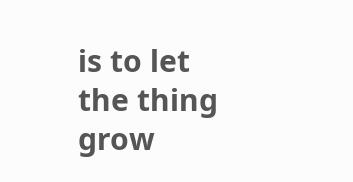is to let the thing grow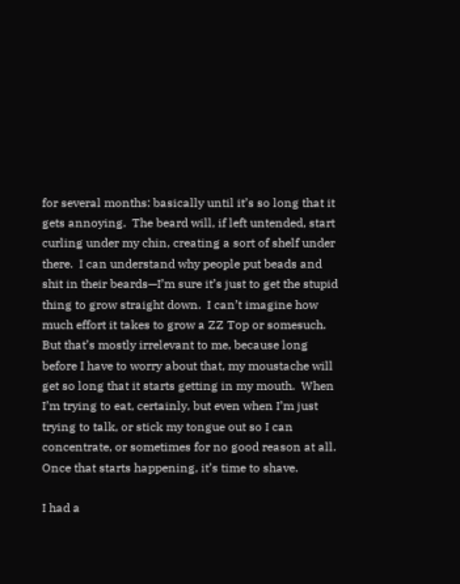for several months: basically until it’s so long that it gets annoying.  The beard will, if left untended, start curling under my chin, creating a sort of shelf under there.  I can understand why people put beads and shit in their beards—I’m sure it’s just to get the stupid thing to grow straight down.  I can’t imagine how much effort it takes to grow a ZZ Top or somesuch.  But that’s mostly irrelevant to me, because long before I have to worry about that, my moustache will get so long that it starts getting in my mouth.  When I’m trying to eat, certainly, but even when I’m just trying to talk, or stick my tongue out so I can concentrate, or sometimes for no good reason at all.  Once that starts happening, it’s time to shave.

I had a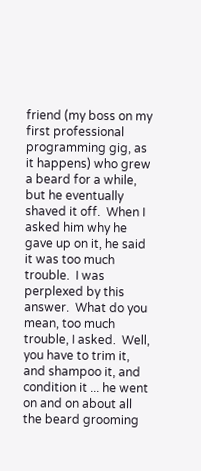friend (my boss on my first professional programming gig, as it happens) who grew a beard for a while, but he eventually shaved it off.  When I asked him why he gave up on it, he said it was too much trouble.  I was perplexed by this answer.  What do you mean, too much trouble, I asked.  Well, you have to trim it, and shampoo it, and condition it ... he went on and on about all the beard grooming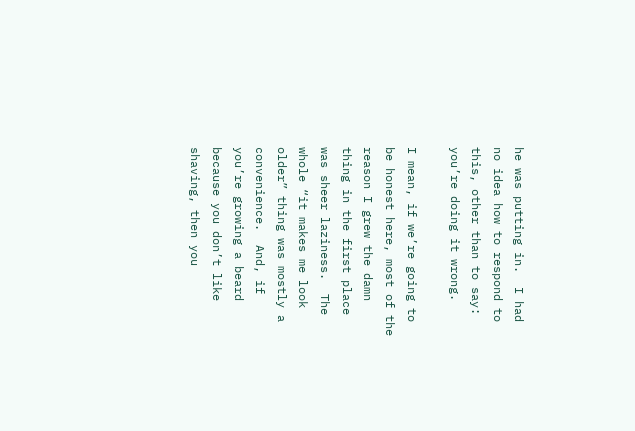he was putting in.  I had no idea how to respond to this, other than to say: you’re doing it wrong.

I mean, if we’re going to be honest here, most of the reason I grew the damn thing in the first place was sheer laziness.  The whole “it makes me look older” thing was mostly a convenience.  And, if you’re growing a beard because you don’t like shaving, then you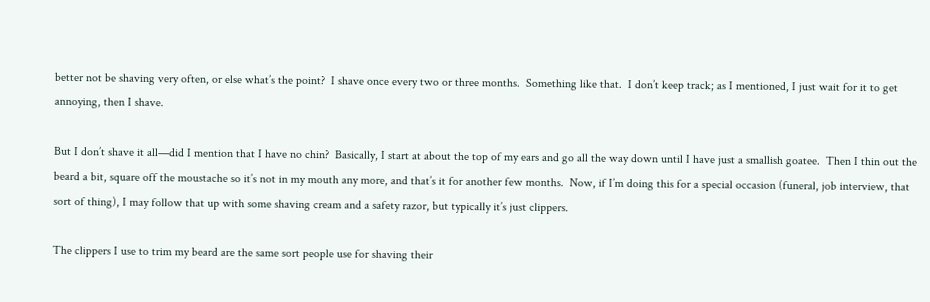better not be shaving very often, or else what’s the point?  I shave once every two or three months.  Something like that.  I don’t keep track; as I mentioned, I just wait for it to get annoying, then I shave.

But I don’t shave it all—did I mention that I have no chin?  Basically, I start at about the top of my ears and go all the way down until I have just a smallish goatee.  Then I thin out the beard a bit, square off the moustache so it’s not in my mouth any more, and that’s it for another few months.  Now, if I’m doing this for a special occasion (funeral, job interview, that sort of thing), I may follow that up with some shaving cream and a safety razor, but typically it’s just clippers.

The clippers I use to trim my beard are the same sort people use for shaving their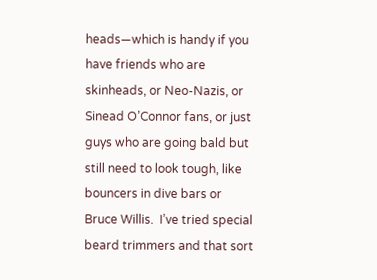heads—which is handy if you have friends who are skinheads, or Neo-Nazis, or Sinead O’Connor fans, or just guys who are going bald but still need to look tough, like bouncers in dive bars or Bruce Willis.  I’ve tried special beard trimmers and that sort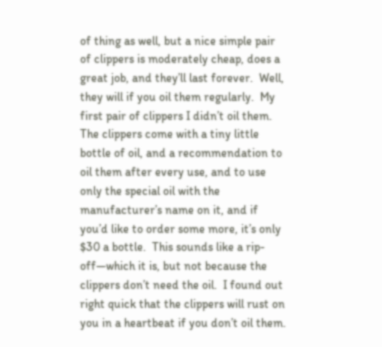of thing as well, but a nice simple pair of clippers is moderately cheap, does a great job, and they’ll last forever.  Well, they will if you oil them regularly.  My first pair of clippers I didn’t oil them.  The clippers come with a tiny little bottle of oil, and a recommendation to oil them after every use, and to use only the special oil with the manufacturer’s name on it, and if you’d like to order some more, it’s only $30 a bottle.  This sounds like a rip-off—which it is, but not because the clippers don’t need the oil.  I found out right quick that the clippers will rust on you in a heartbeat if you don’t oil them.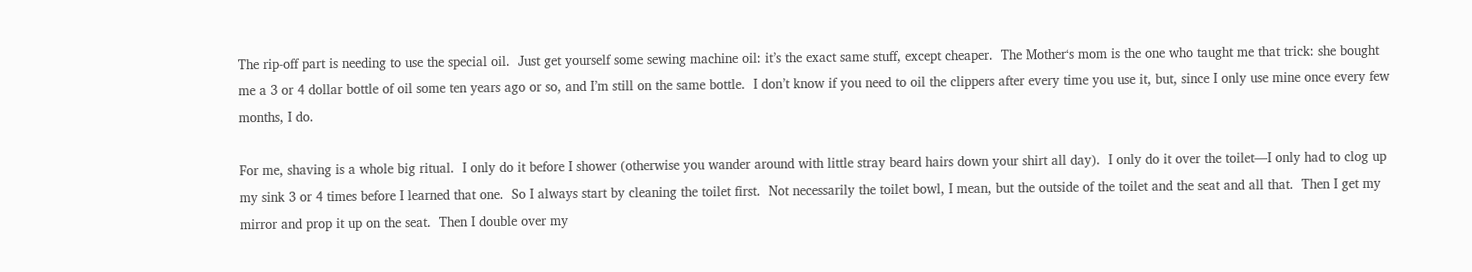The rip-off part is needing to use the special oil.  Just get yourself some sewing machine oil: it’s the exact same stuff, except cheaper.  The Mother‘s mom is the one who taught me that trick: she bought me a 3 or 4 dollar bottle of oil some ten years ago or so, and I’m still on the same bottle.  I don’t know if you need to oil the clippers after every time you use it, but, since I only use mine once every few months, I do.

For me, shaving is a whole big ritual.  I only do it before I shower (otherwise you wander around with little stray beard hairs down your shirt all day).  I only do it over the toilet—I only had to clog up my sink 3 or 4 times before I learned that one.  So I always start by cleaning the toilet first.  Not necessarily the toilet bowl, I mean, but the outside of the toilet and the seat and all that.  Then I get my mirror and prop it up on the seat.  Then I double over my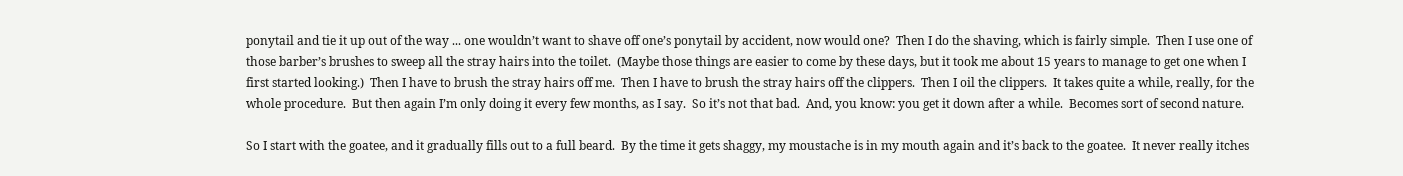ponytail and tie it up out of the way ... one wouldn’t want to shave off one’s ponytail by accident, now would one?  Then I do the shaving, which is fairly simple.  Then I use one of those barber’s brushes to sweep all the stray hairs into the toilet.  (Maybe those things are easier to come by these days, but it took me about 15 years to manage to get one when I first started looking.)  Then I have to brush the stray hairs off me.  Then I have to brush the stray hairs off the clippers.  Then I oil the clippers.  It takes quite a while, really, for the whole procedure.  But then again I’m only doing it every few months, as I say.  So it’s not that bad.  And, you know: you get it down after a while.  Becomes sort of second nature.

So I start with the goatee, and it gradually fills out to a full beard.  By the time it gets shaggy, my moustache is in my mouth again and it’s back to the goatee.  It never really itches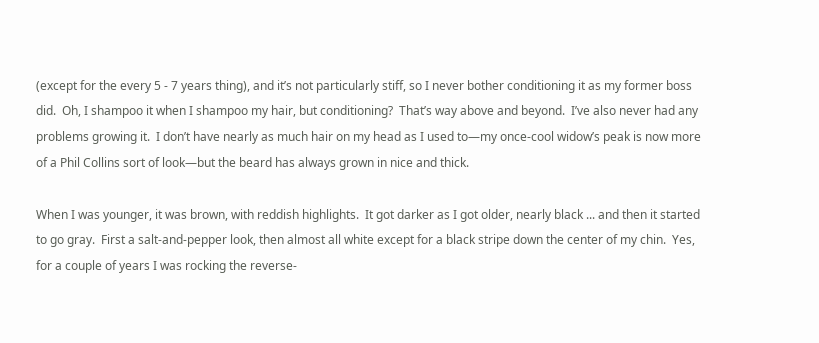(except for the every 5 - 7 years thing), and it’s not particularly stiff, so I never bother conditioning it as my former boss did.  Oh, I shampoo it when I shampoo my hair, but conditioning?  That’s way above and beyond.  I’ve also never had any problems growing it.  I don’t have nearly as much hair on my head as I used to—my once-cool widow’s peak is now more of a Phil Collins sort of look—but the beard has always grown in nice and thick.

When I was younger, it was brown, with reddish highlights.  It got darker as I got older, nearly black ... and then it started to go gray.  First a salt-and-pepper look, then almost all white except for a black stripe down the center of my chin.  Yes, for a couple of years I was rocking the reverse-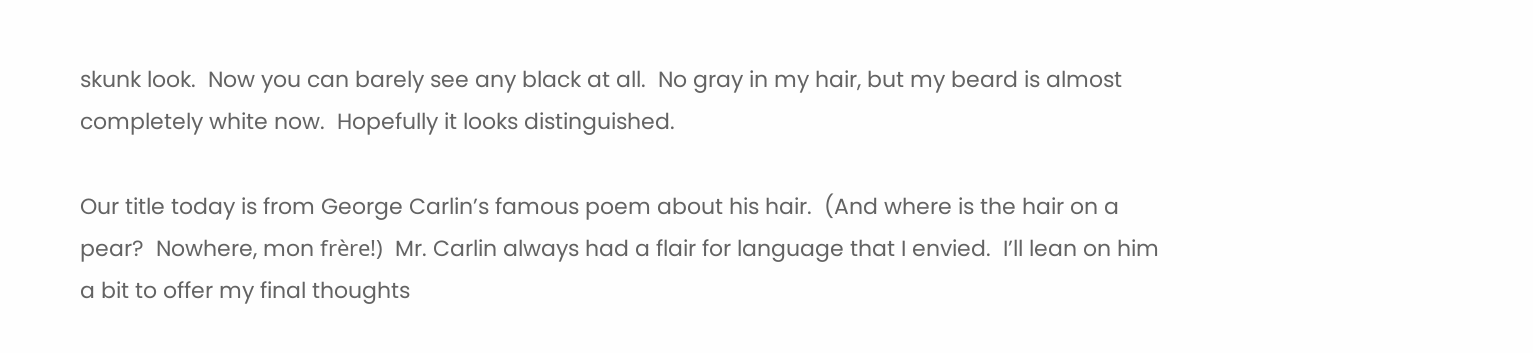skunk look.  Now you can barely see any black at all.  No gray in my hair, but my beard is almost completely white now.  Hopefully it looks distinguished.

Our title today is from George Carlin’s famous poem about his hair.  (And where is the hair on a pear?  Nowhere, mon frère!)  Mr. Carlin always had a flair for language that I envied.  I’ll lean on him a bit to offer my final thoughts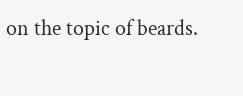on the topic of beards.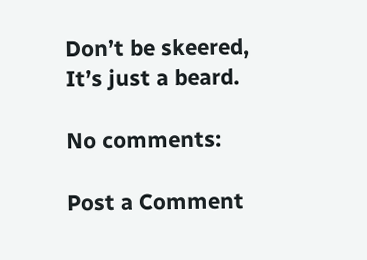Don’t be skeered,
It’s just a beard.

No comments:

Post a Comment